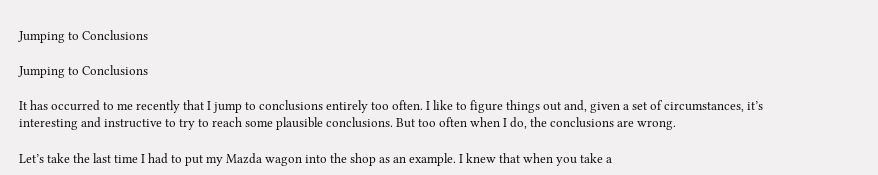Jumping to Conclusions

Jumping to Conclusions

It has occurred to me recently that I jump to conclusions entirely too often. I like to figure things out and, given a set of circumstances, it’s interesting and instructive to try to reach some plausible conclusions. But too often when I do, the conclusions are wrong.

Let’s take the last time I had to put my Mazda wagon into the shop as an example. I knew that when you take a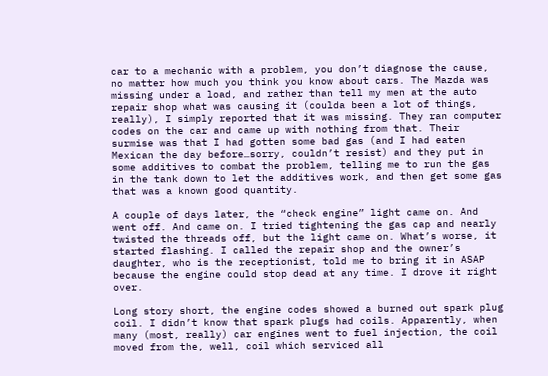car to a mechanic with a problem, you don’t diagnose the cause, no matter how much you think you know about cars. The Mazda was missing under a load, and rather than tell my men at the auto repair shop what was causing it (coulda been a lot of things, really), I simply reported that it was missing. They ran computer codes on the car and came up with nothing from that. Their surmise was that I had gotten some bad gas (and I had eaten Mexican the day before…sorry, couldn’t resist) and they put in some additives to combat the problem, telling me to run the gas in the tank down to let the additives work, and then get some gas that was a known good quantity.

A couple of days later, the “check engine” light came on. And went off. And came on. I tried tightening the gas cap and nearly twisted the threads off, but the light came on. What’s worse, it started flashing. I called the repair shop and the owner’s daughter, who is the receptionist, told me to bring it in ASAP because the engine could stop dead at any time. I drove it right over.

Long story short, the engine codes showed a burned out spark plug coil. I didn’t know that spark plugs had coils. Apparently, when many (most, really) car engines went to fuel injection, the coil moved from the, well, coil which serviced all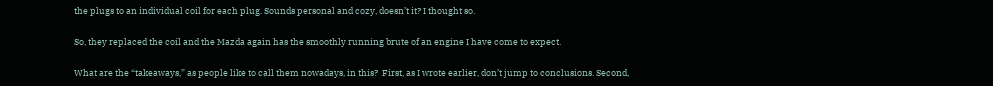the plugs to an individual coil for each plug. Sounds personal and cozy, doesn’t it? I thought so.

So, they replaced the coil and the Mazda again has the smoothly running brute of an engine I have come to expect.

What are the “takeaways,” as people like to call them nowadays, in this?  First, as I wrote earlier, don’t jump to conclusions. Second,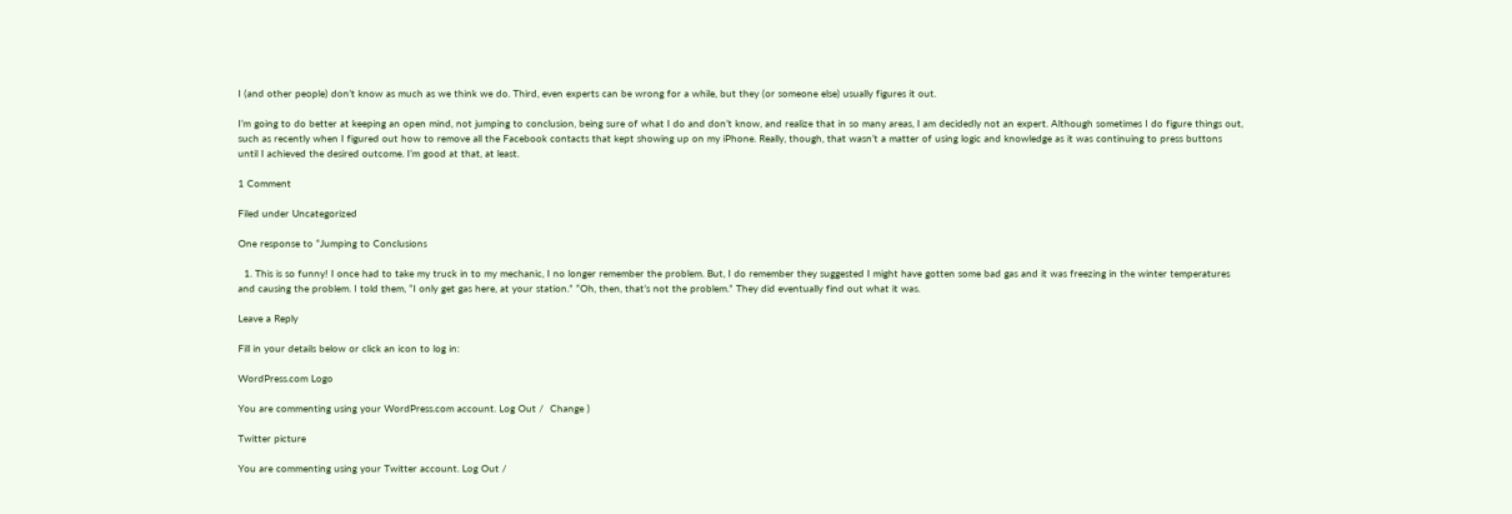I (and other people) don’t know as much as we think we do. Third, even experts can be wrong for a while, but they (or someone else) usually figures it out.

I’m going to do better at keeping an open mind, not jumping to conclusion, being sure of what I do and don’t know, and realize that in so many areas, I am decidedly not an expert. Although sometimes I do figure things out, such as recently when I figured out how to remove all the Facebook contacts that kept showing up on my iPhone. Really, though, that wasn’t a matter of using logic and knowledge as it was continuing to press buttons until I achieved the desired outcome. I’m good at that, at least.

1 Comment

Filed under Uncategorized

One response to “Jumping to Conclusions

  1. This is so funny! I once had to take my truck in to my mechanic, I no longer remember the problem. But, I do remember they suggested I might have gotten some bad gas and it was freezing in the winter temperatures and causing the problem. I told them, “I only get gas here, at your station.” “Oh, then, that’s not the problem.” They did eventually find out what it was.

Leave a Reply

Fill in your details below or click an icon to log in:

WordPress.com Logo

You are commenting using your WordPress.com account. Log Out /  Change )

Twitter picture

You are commenting using your Twitter account. Log Out /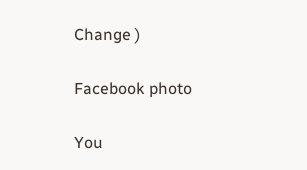Change )

Facebook photo

You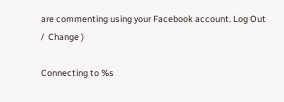are commenting using your Facebook account. Log Out /  Change )

Connecting to %s